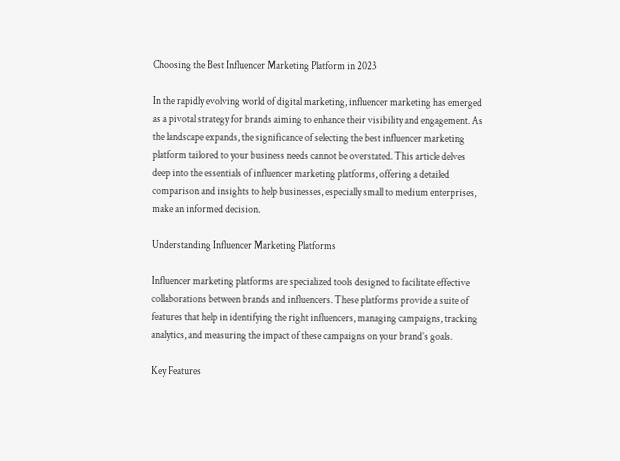Choosing the Best Influencer Marketing Platform in 2023

In the rapidly evolving world of digital marketing, influencer marketing has emerged as a pivotal strategy for brands aiming to enhance their visibility and engagement. As the landscape expands, the significance of selecting the best influencer marketing platform tailored to your business needs cannot be overstated. This article delves deep into the essentials of influencer marketing platforms, offering a detailed comparison and insights to help businesses, especially small to medium enterprises, make an informed decision.

Understanding Influencer Marketing Platforms

Influencer marketing platforms are specialized tools designed to facilitate effective collaborations between brands and influencers. These platforms provide a suite of features that help in identifying the right influencers, managing campaigns, tracking analytics, and measuring the impact of these campaigns on your brand’s goals.

Key Features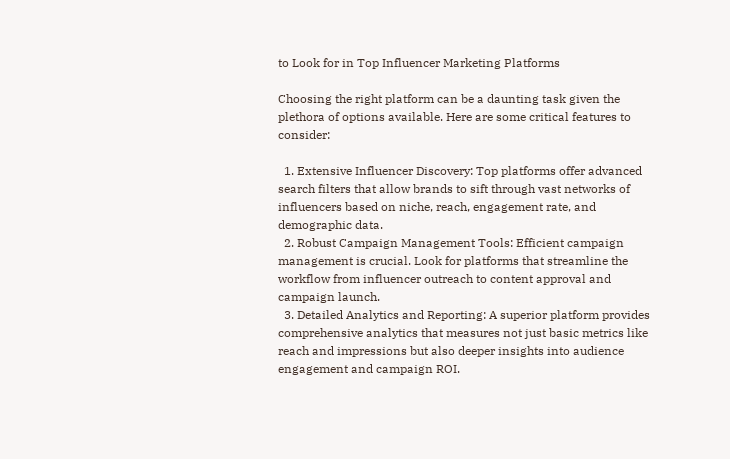to Look for in Top Influencer Marketing Platforms

Choosing the right platform can be a daunting task given the plethora of options available. Here are some critical features to consider:

  1. Extensive Influencer Discovery: Top platforms offer advanced search filters that allow brands to sift through vast networks of influencers based on niche, reach, engagement rate, and demographic data.
  2. Robust Campaign Management Tools: Efficient campaign management is crucial. Look for platforms that streamline the workflow from influencer outreach to content approval and campaign launch.
  3. Detailed Analytics and Reporting: A superior platform provides comprehensive analytics that measures not just basic metrics like reach and impressions but also deeper insights into audience engagement and campaign ROI.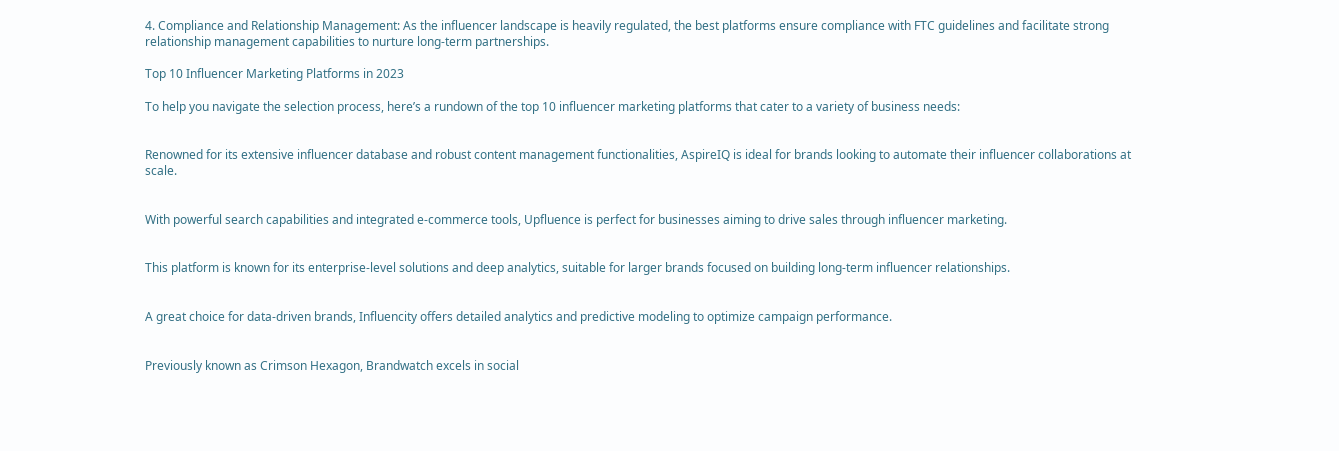4. Compliance and Relationship Management: As the influencer landscape is heavily regulated, the best platforms ensure compliance with FTC guidelines and facilitate strong relationship management capabilities to nurture long-term partnerships.

Top 10 Influencer Marketing Platforms in 2023

To help you navigate the selection process, here’s a rundown of the top 10 influencer marketing platforms that cater to a variety of business needs:


Renowned for its extensive influencer database and robust content management functionalities, AspireIQ is ideal for brands looking to automate their influencer collaborations at scale.


With powerful search capabilities and integrated e-commerce tools, Upfluence is perfect for businesses aiming to drive sales through influencer marketing.


This platform is known for its enterprise-level solutions and deep analytics, suitable for larger brands focused on building long-term influencer relationships.


A great choice for data-driven brands, Influencity offers detailed analytics and predictive modeling to optimize campaign performance.


Previously known as Crimson Hexagon, Brandwatch excels in social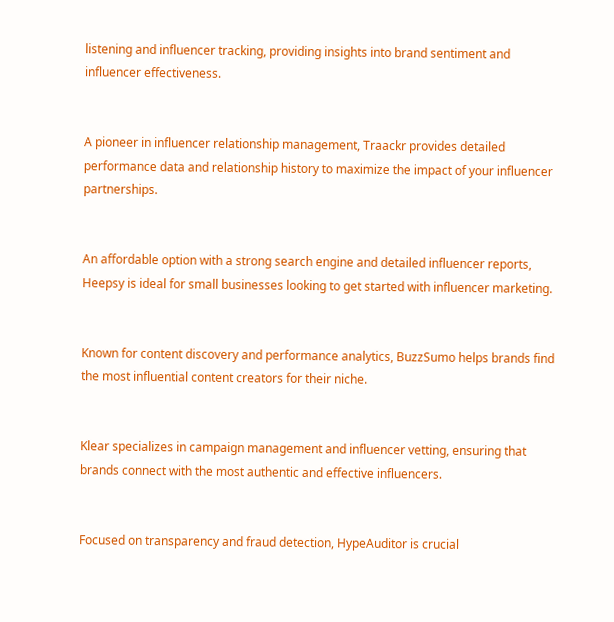listening and influencer tracking, providing insights into brand sentiment and influencer effectiveness.


A pioneer in influencer relationship management, Traackr provides detailed performance data and relationship history to maximize the impact of your influencer partnerships.


An affordable option with a strong search engine and detailed influencer reports, Heepsy is ideal for small businesses looking to get started with influencer marketing.


Known for content discovery and performance analytics, BuzzSumo helps brands find the most influential content creators for their niche.


Klear specializes in campaign management and influencer vetting, ensuring that brands connect with the most authentic and effective influencers.


Focused on transparency and fraud detection, HypeAuditor is crucial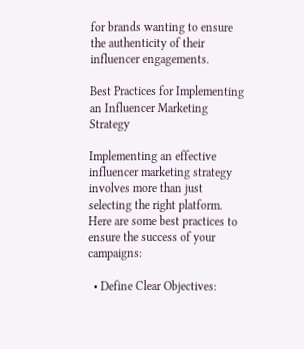for brands wanting to ensure the authenticity of their influencer engagements.

Best Practices for Implementing an Influencer Marketing Strategy

Implementing an effective influencer marketing strategy involves more than just selecting the right platform. Here are some best practices to ensure the success of your campaigns:

  • Define Clear Objectives: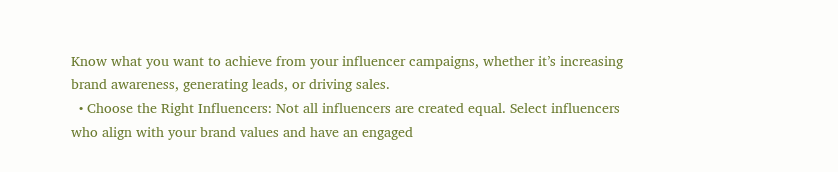Know what you want to achieve from your influencer campaigns, whether it’s increasing brand awareness, generating leads, or driving sales.
  • Choose the Right Influencers: Not all influencers are created equal. Select influencers who align with your brand values and have an engaged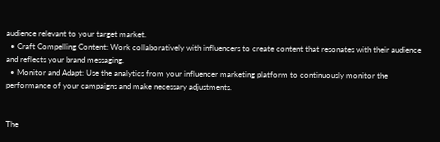audience relevant to your target market.
  • Craft Compelling Content: Work collaboratively with influencers to create content that resonates with their audience and reflects your brand messaging.
  • Monitor and Adapt: Use the analytics from your influencer marketing platform to continuously monitor the performance of your campaigns and make necessary adjustments.


The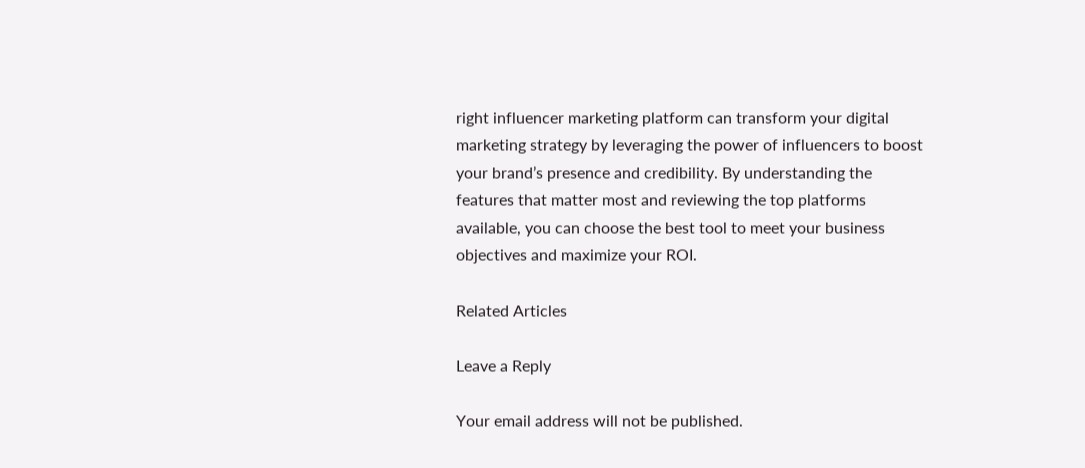right influencer marketing platform can transform your digital marketing strategy by leveraging the power of influencers to boost your brand’s presence and credibility. By understanding the features that matter most and reviewing the top platforms available, you can choose the best tool to meet your business objectives and maximize your ROI.

Related Articles

Leave a Reply

Your email address will not be published.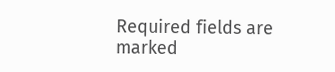Required fields are marked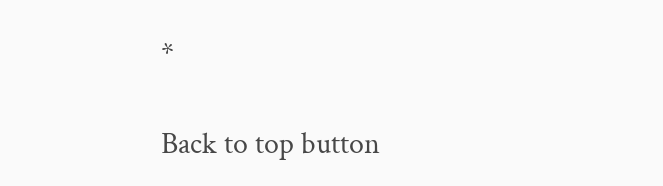*

Back to top button